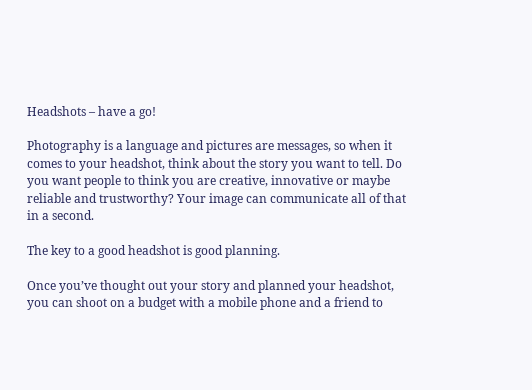Headshots – have a go!

Photography is a language and pictures are messages, so when it comes to your headshot, think about the story you want to tell. Do you want people to think you are creative, innovative or maybe reliable and trustworthy? Your image can communicate all of that in a second.

The key to a good headshot is good planning.

Once you’ve thought out your story and planned your headshot, you can shoot on a budget with a mobile phone and a friend to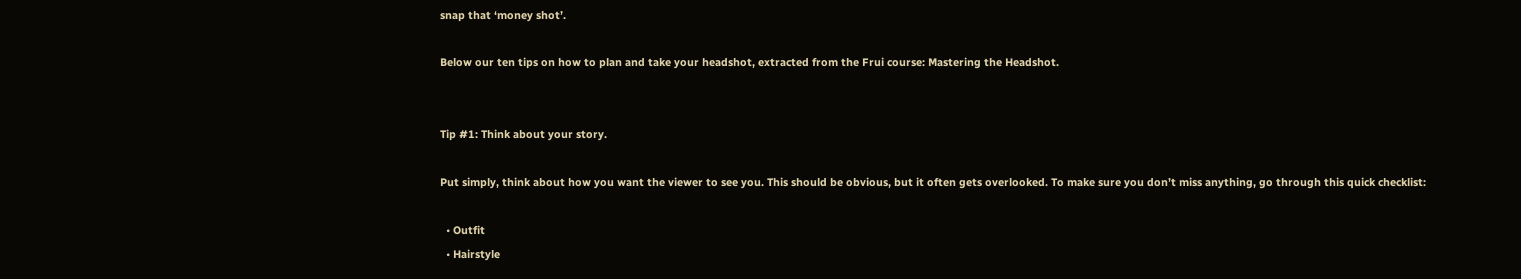snap that ‘money shot’.

Below our ten tips on how to plan and take your headshot, extracted from the Frui course: Mastering the Headshot.


Tip #1: Think about your story.

Put simply, think about how you want the viewer to see you. This should be obvious, but it often gets overlooked. To make sure you don’t miss anything, go through this quick checklist:

  • Outfit
  • Hairstyle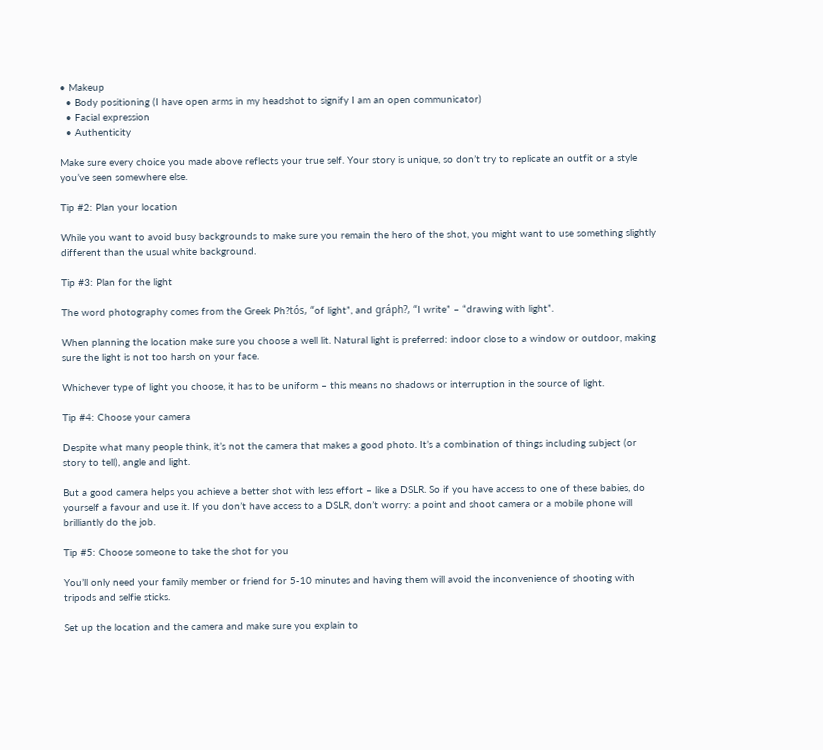• Makeup
  • Body positioning (I have open arms in my headshot to signify I am an open communicator)
  • Facial expression
  • Authenticity

Make sure every choice you made above reflects your true self. Your story is unique, so don’t try to replicate an outfit or a style you’ve seen somewhere else.

Tip #2: Plan your location

While you want to avoid busy backgrounds to make sure you remain the hero of the shot, you might want to use something slightly different than the usual white background.

Tip #3: Plan for the light

The word photography comes from the Greek Ph?tós, “of light”, and gráph?, “I write” – “drawing with light”.

When planning the location make sure you choose a well lit. Natural light is preferred: indoor close to a window or outdoor, making sure the light is not too harsh on your face.

Whichever type of light you choose, it has to be uniform – this means no shadows or interruption in the source of light.

Tip #4: Choose your camera

Despite what many people think, it’s not the camera that makes a good photo. It’s a combination of things including subject (or story to tell), angle and light.

But a good camera helps you achieve a better shot with less effort – like a DSLR. So if you have access to one of these babies, do yourself a favour and use it. If you don’t have access to a DSLR, don’t worry: a point and shoot camera or a mobile phone will brilliantly do the job.

Tip #5: Choose someone to take the shot for you

You’ll only need your family member or friend for 5-10 minutes and having them will avoid the inconvenience of shooting with tripods and selfie sticks.

Set up the location and the camera and make sure you explain to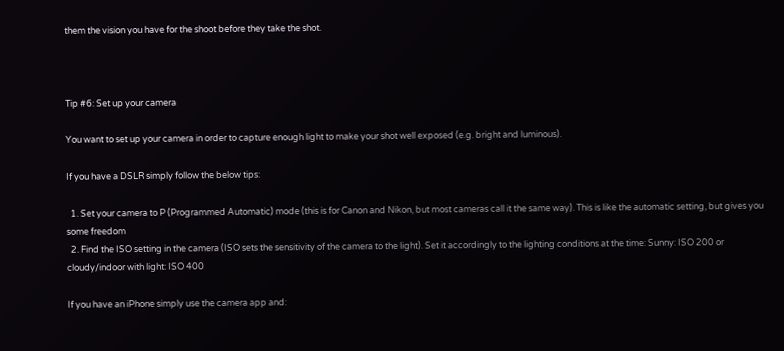them the vision you have for the shoot before they take the shot.



Tip #6: Set up your camera

You want to set up your camera in order to capture enough light to make your shot well exposed (e.g. bright and luminous).

If you have a DSLR simply follow the below tips:

  1. Set your camera to P (Programmed Automatic) mode (this is for Canon and Nikon, but most cameras call it the same way). This is like the automatic setting, but gives you some freedom
  2. Find the ISO setting in the camera (ISO sets the sensitivity of the camera to the light). Set it accordingly to the lighting conditions at the time: Sunny: ISO 200 or cloudy/indoor with light: ISO 400

If you have an iPhone simply use the camera app and: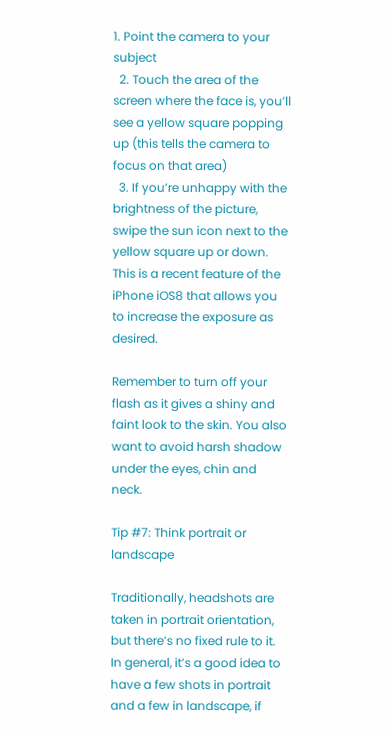1. Point the camera to your subject
  2. Touch the area of the screen where the face is, you’ll see a yellow square popping up (this tells the camera to focus on that area)
  3. If you’re unhappy with the brightness of the picture, swipe the sun icon next to the yellow square up or down. This is a recent feature of the iPhone iOS8 that allows you to increase the exposure as desired.

Remember to turn off your flash as it gives a shiny and faint look to the skin. You also want to avoid harsh shadow under the eyes, chin and neck.

Tip #7: Think portrait or landscape

Traditionally, headshots are taken in portrait orientation, but there’s no fixed rule to it. In general, it’s a good idea to have a few shots in portrait and a few in landscape, if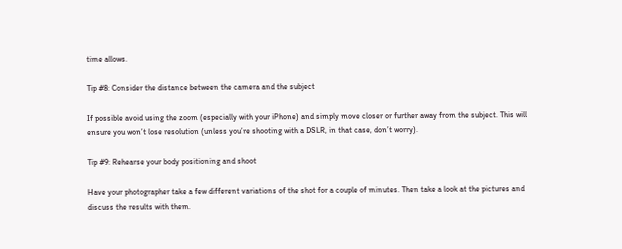time allows.

Tip #8: Consider the distance between the camera and the subject

If possible avoid using the zoom (especially with your iPhone) and simply move closer or further away from the subject. This will ensure you won’t lose resolution (unless you’re shooting with a DSLR, in that case, don’t worry).

Tip #9: Rehearse your body positioning and shoot

Have your photographer take a few different variations of the shot for a couple of minutes. Then take a look at the pictures and discuss the results with them.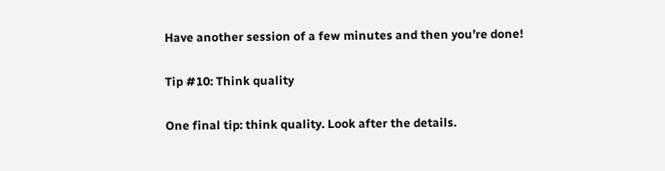Have another session of a few minutes and then you’re done!

Tip #10: Think quality

One final tip: think quality. Look after the details.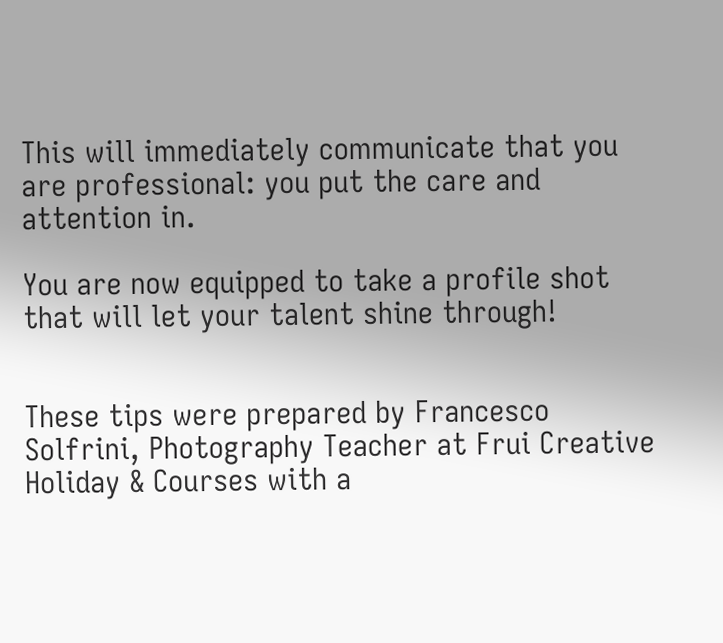This will immediately communicate that you are professional: you put the care and attention in.

You are now equipped to take a profile shot that will let your talent shine through!


These tips were prepared by Francesco Solfrini, Photography Teacher at Frui Creative Holiday & Courses with a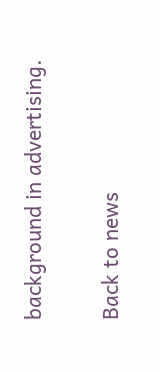background in advertising.

Back to news